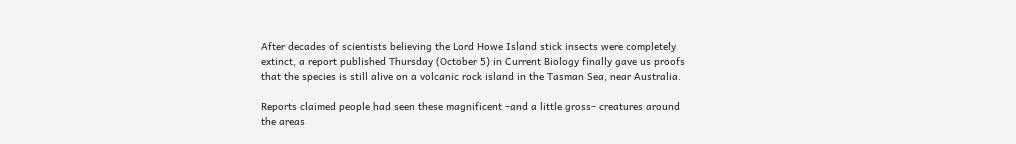After decades of scientists believing the Lord Howe Island stick insects were completely extinct, a report published Thursday (October 5) in Current Biology finally gave us proofs that the species is still alive on a volcanic rock island in the Tasman Sea, near Australia.

Reports claimed people had seen these magnificent –and a little gross– creatures around the areas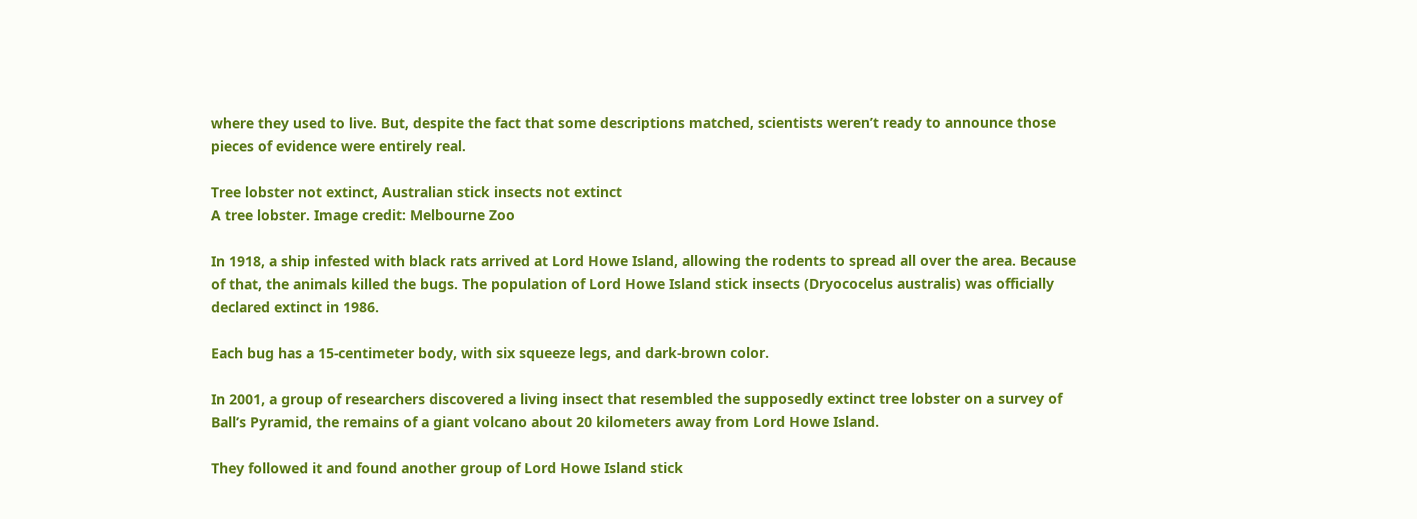where they used to live. But, despite the fact that some descriptions matched, scientists weren’t ready to announce those pieces of evidence were entirely real.

Tree lobster not extinct, Australian stick insects not extinct
A tree lobster. Image credit: Melbourne Zoo

In 1918, a ship infested with black rats arrived at Lord Howe Island, allowing the rodents to spread all over the area. Because of that, the animals killed the bugs. The population of Lord Howe Island stick insects (Dryococelus australis) was officially declared extinct in 1986.

Each bug has a 15-centimeter body, with six squeeze legs, and dark-brown color.

In 2001, a group of researchers discovered a living insect that resembled the supposedly extinct tree lobster on a survey of Ball’s Pyramid, the remains of a giant volcano about 20 kilometers away from Lord Howe Island.

They followed it and found another group of Lord Howe Island stick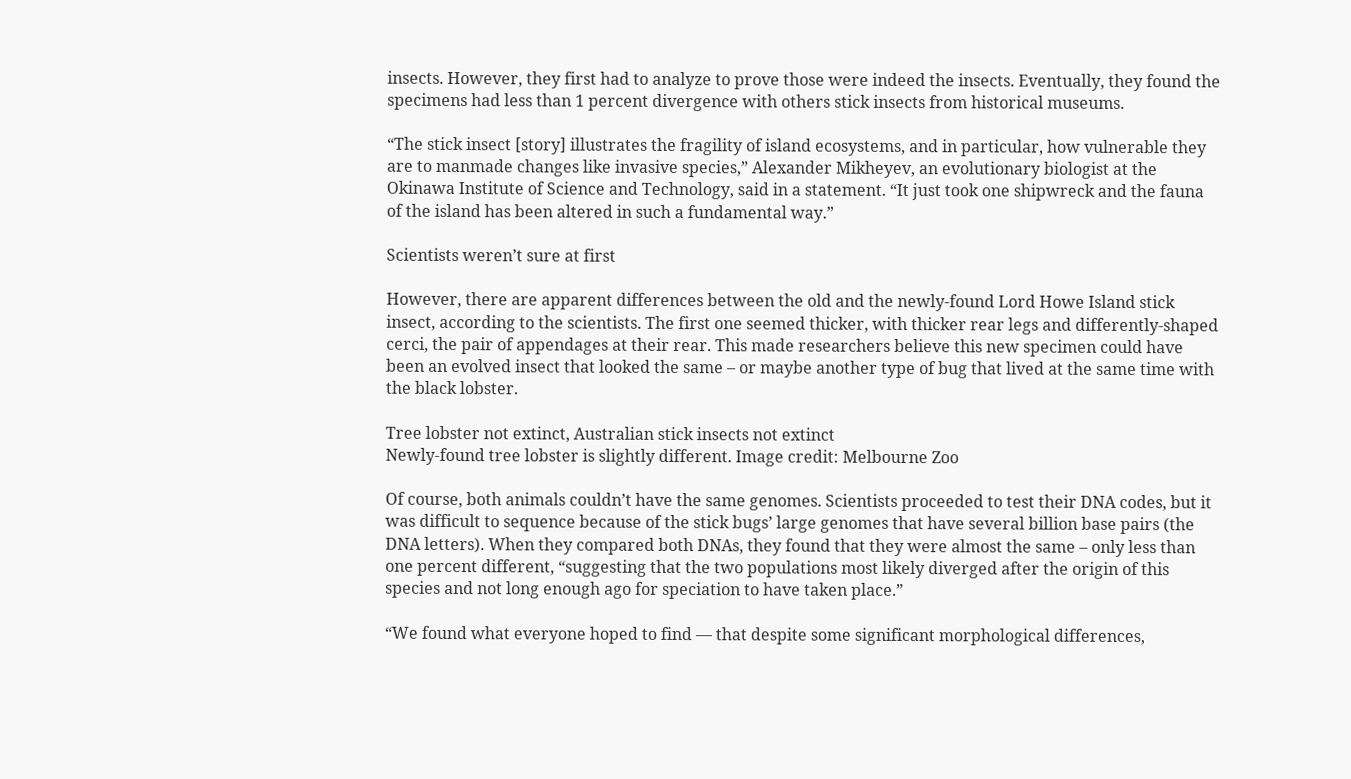insects. However, they first had to analyze to prove those were indeed the insects. Eventually, they found the specimens had less than 1 percent divergence with others stick insects from historical museums.

“The stick insect [story] illustrates the fragility of island ecosystems, and in particular, how vulnerable they are to manmade changes like invasive species,” Alexander Mikheyev, an evolutionary biologist at the Okinawa Institute of Science and Technology, said in a statement. “It just took one shipwreck and the fauna of the island has been altered in such a fundamental way.”

Scientists weren’t sure at first

However, there are apparent differences between the old and the newly-found Lord Howe Island stick insect, according to the scientists. The first one seemed thicker, with thicker rear legs and differently-shaped cerci, the pair of appendages at their rear. This made researchers believe this new specimen could have been an evolved insect that looked the same – or maybe another type of bug that lived at the same time with the black lobster.

Tree lobster not extinct, Australian stick insects not extinct
Newly-found tree lobster is slightly different. Image credit: Melbourne Zoo

Of course, both animals couldn’t have the same genomes. Scientists proceeded to test their DNA codes, but it was difficult to sequence because of the stick bugs’ large genomes that have several billion base pairs (the DNA letters). When they compared both DNAs, they found that they were almost the same – only less than one percent different, “suggesting that the two populations most likely diverged after the origin of this species and not long enough ago for speciation to have taken place.”

“We found what everyone hoped to find — that despite some significant morphological differences,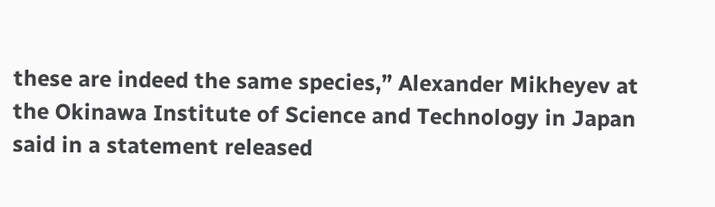these are indeed the same species,” Alexander Mikheyev at the Okinawa Institute of Science and Technology in Japan said in a statement released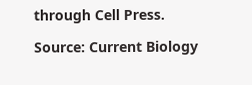through Cell Press.

Source: Current Biology